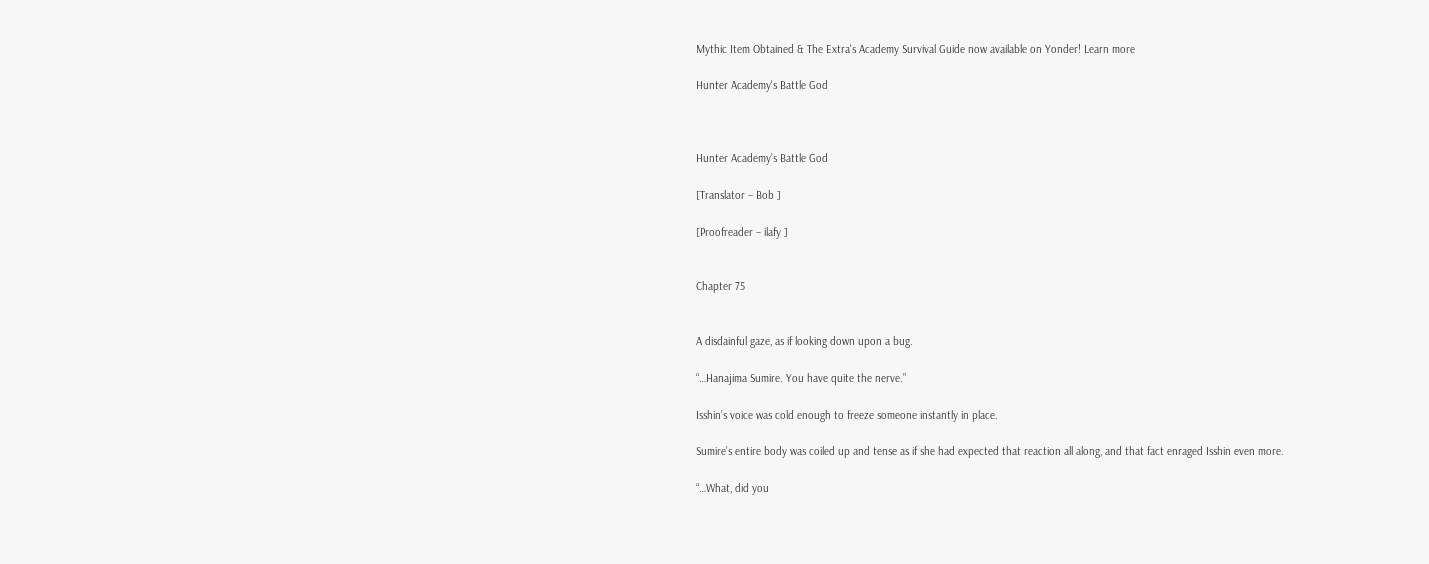Mythic Item Obtained & The Extra's Academy Survival Guide now available on Yonder! Learn more

Hunter Academy's Battle God



Hunter Academy’s Battle God

[Translator – Bob ]

[Proofreader – ilafy ]


Chapter 75


A disdainful gaze, as if looking down upon a bug.

“…Hanajima Sumire. You have quite the nerve.”

Isshin’s voice was cold enough to freeze someone instantly in place.

Sumire’s entire body was coiled up and tense as if she had expected that reaction all along, and that fact enraged Isshin even more.

“…What, did you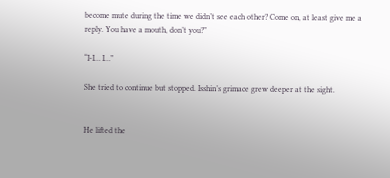become mute during the time we didn’t see each other? Come on, at least give me a reply. You have a mouth, don’t you?”

“I-I… I…”

She tried to continue but stopped. Isshin’s grimace grew deeper at the sight.


He lifted the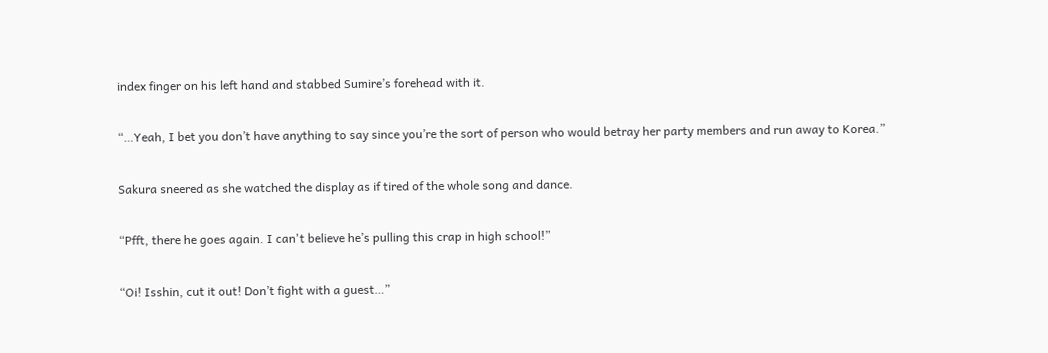index finger on his left hand and stabbed Sumire’s forehead with it.

“…Yeah, I bet you don’t have anything to say since you’re the sort of person who would betray her party members and run away to Korea.”

Sakura sneered as she watched the display as if tired of the whole song and dance.

“Pfft, there he goes again. I can't believe he’s pulling this crap in high school!”

“Oi! Isshin, cut it out! Don’t fight with a guest…”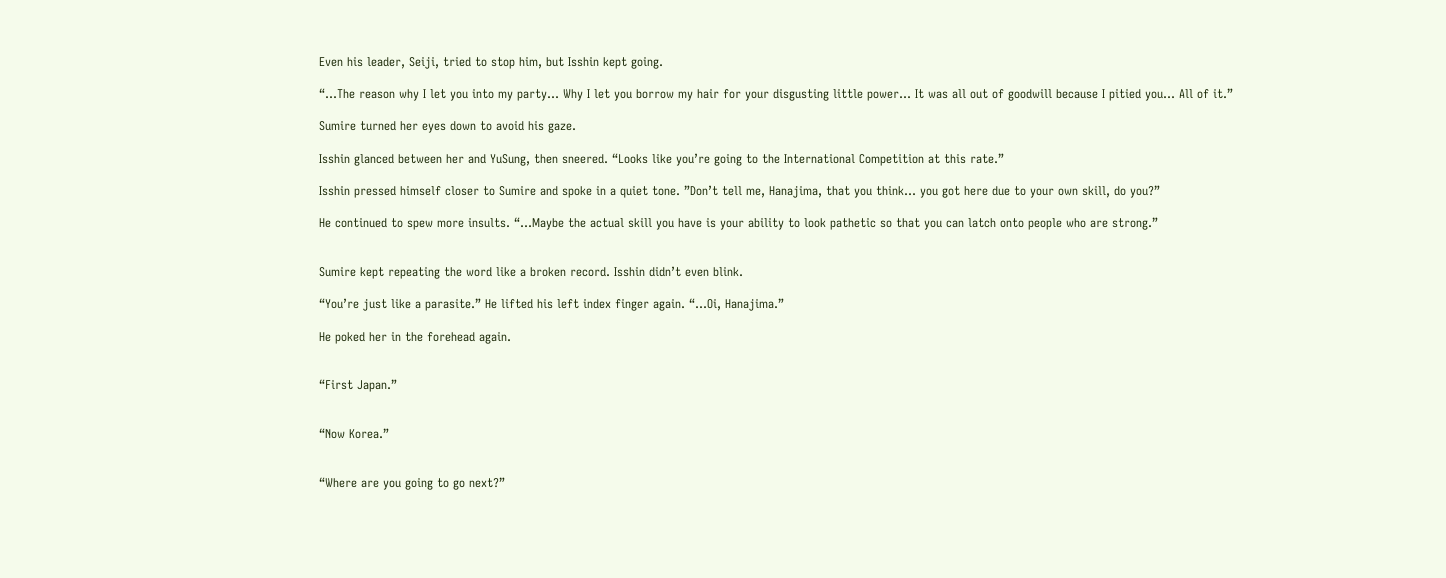Even his leader, Seiji, tried to stop him, but Isshin kept going.

“…The reason why I let you into my party… Why I let you borrow my hair for your disgusting little power… It was all out of goodwill because I pitied you… All of it.”

Sumire turned her eyes down to avoid his gaze.

Isshin glanced between her and YuSung, then sneered. “Looks like you’re going to the International Competition at this rate.”

Isshin pressed himself closer to Sumire and spoke in a quiet tone. ”Don’t tell me, Hanajima, that you think… you got here due to your own skill, do you?”

He continued to spew more insults. “…Maybe the actual skill you have is your ability to look pathetic so that you can latch onto people who are strong.”


Sumire kept repeating the word like a broken record. Isshin didn’t even blink.

“You’re just like a parasite.” He lifted his left index finger again. “…Oi, Hanajima.”

He poked her in the forehead again.


“First Japan.”


“Now Korea.”


“Where are you going to go next?”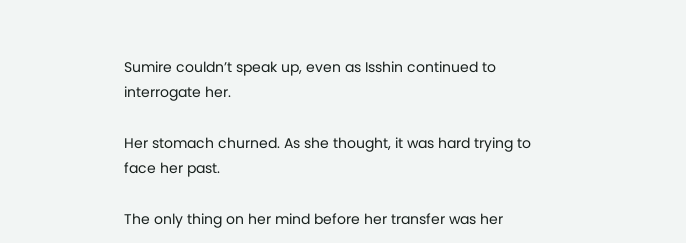Sumire couldn’t speak up, even as Isshin continued to interrogate her.

Her stomach churned. As she thought, it was hard trying to face her past.

The only thing on her mind before her transfer was her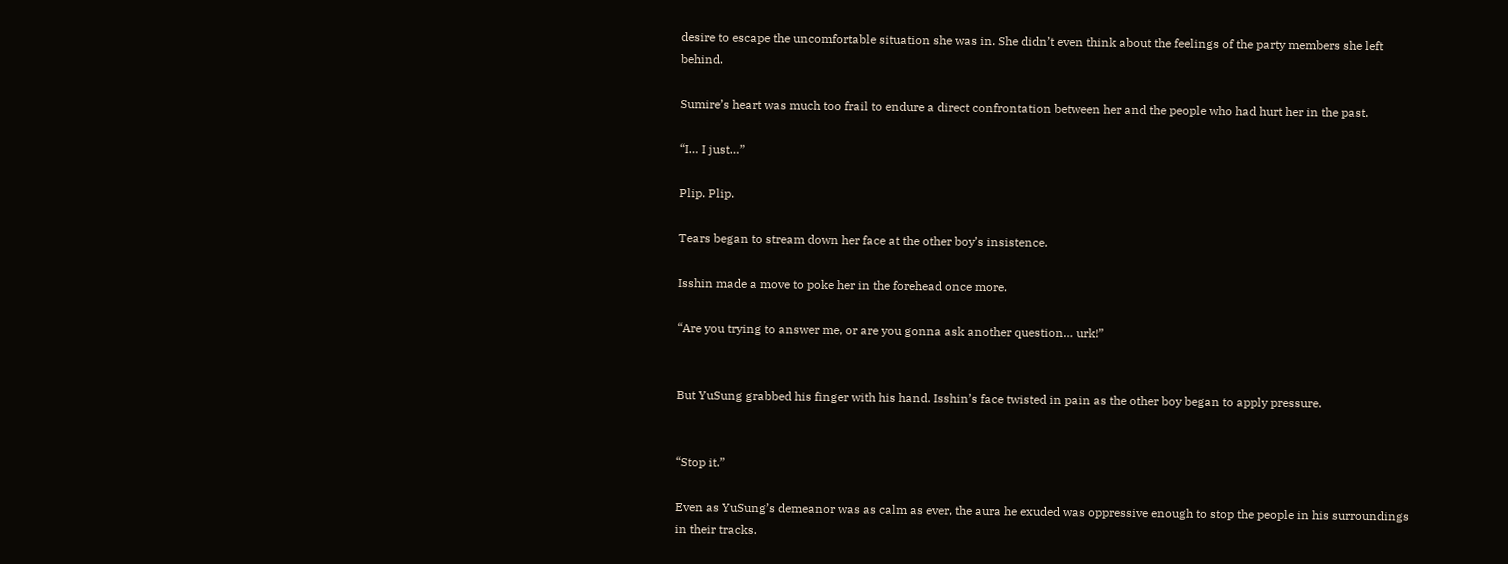desire to escape the uncomfortable situation she was in. She didn’t even think about the feelings of the party members she left behind.

Sumire’s heart was much too frail to endure a direct confrontation between her and the people who had hurt her in the past.

“I… I just…”

Plip. Plip.

Tears began to stream down her face at the other boy’s insistence.

Isshin made a move to poke her in the forehead once more.

“Are you trying to answer me, or are you gonna ask another question… urk!”


But YuSung grabbed his finger with his hand. Isshin’s face twisted in pain as the other boy began to apply pressure.


“Stop it.”

Even as YuSung’s demeanor was as calm as ever, the aura he exuded was oppressive enough to stop the people in his surroundings in their tracks.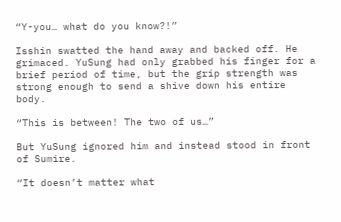“Y-you… what do you know?!”

Isshin swatted the hand away and backed off. He grimaced. YuSung had only grabbed his finger for a brief period of time, but the grip strength was strong enough to send a shive down his entire body.

“This is between! The two of us…”

But YuSung ignored him and instead stood in front of Sumire.

“It doesn’t matter what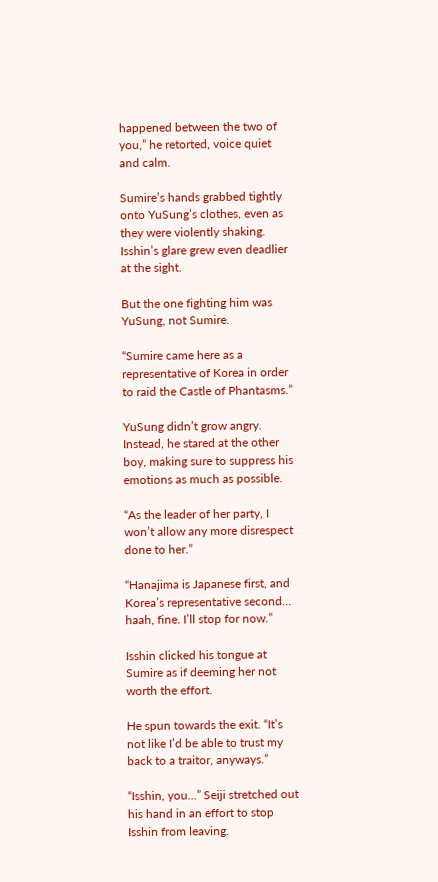happened between the two of you,” he retorted, voice quiet and calm.

Sumire’s hands grabbed tightly onto YuSung’s clothes, even as they were violently shaking. Isshin’s glare grew even deadlier at the sight.

But the one fighting him was YuSung, not Sumire.

“Sumire came here as a representative of Korea in order to raid the Castle of Phantasms.”

YuSung didn’t grow angry. Instead, he stared at the other boy, making sure to suppress his emotions as much as possible.

“As the leader of her party, I won’t allow any more disrespect done to her.”

“Hanajima is Japanese first, and Korea’s representative second… haah, fine. I’ll stop for now.”

Isshin clicked his tongue at Sumire as if deeming her not worth the effort.

He spun towards the exit. “It’s not like I’d be able to trust my back to a traitor, anyways.”

“Isshin, you…” Seiji stretched out his hand in an effort to stop Isshin from leaving.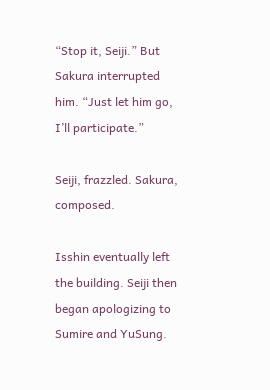“Stop it, Seiji.” But Sakura interrupted him. “Just let him go, I’ll participate.”

Seiji, frazzled. Sakura, composed.

Isshin eventually left the building. Seiji then began apologizing to Sumire and YuSung.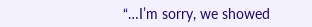“…I’m sorry, we showed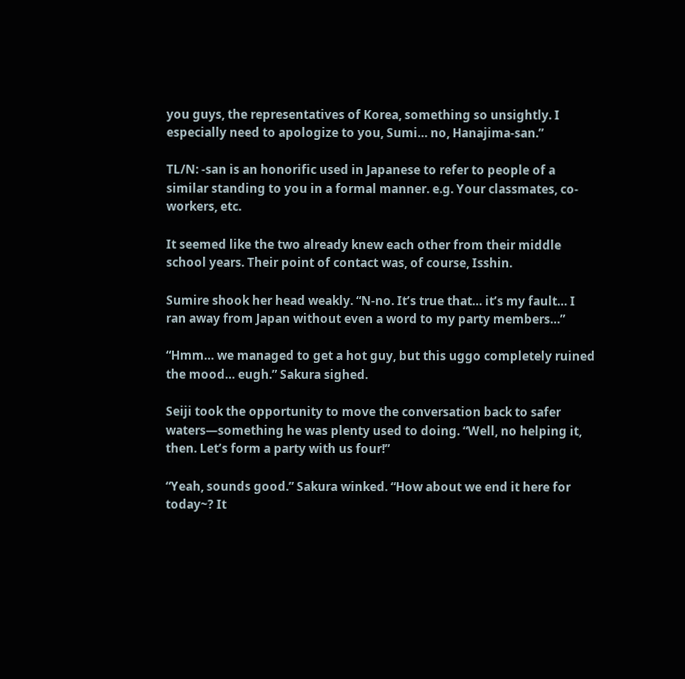you guys, the representatives of Korea, something so unsightly. I especially need to apologize to you, Sumi… no, Hanajima-san.”

TL/N: -san is an honorific used in Japanese to refer to people of a similar standing to you in a formal manner. e.g. Your classmates, co-workers, etc.

It seemed like the two already knew each other from their middle school years. Their point of contact was, of course, Isshin.

Sumire shook her head weakly. “N-no. It’s true that… it’s my fault… I ran away from Japan without even a word to my party members…”

“Hmm… we managed to get a hot guy, but this uggo completely ruined the mood… eugh.” Sakura sighed.

Seiji took the opportunity to move the conversation back to safer waters—something he was plenty used to doing. “Well, no helping it, then. Let’s form a party with us four!”

“Yeah, sounds good.” Sakura winked. “How about we end it here for today~? It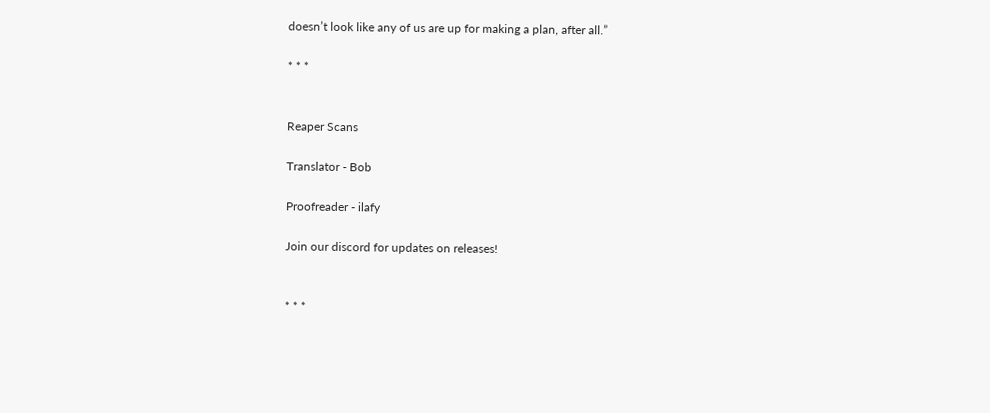doesn’t look like any of us are up for making a plan, after all.”

* * *


Reaper Scans

Translator - Bob

Proofreader - ilafy

Join our discord for updates on releases!


* * *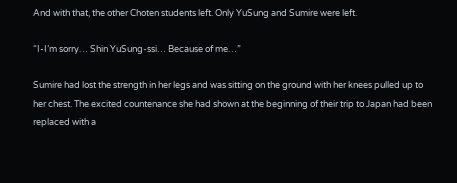And with that, the other Choten students left. Only YuSung and Sumire were left.

“I-I’m sorry… Shin YuSung-ssi… Because of me…”

Sumire had lost the strength in her legs and was sitting on the ground with her knees pulled up to her chest. The excited countenance she had shown at the beginning of their trip to Japan had been replaced with a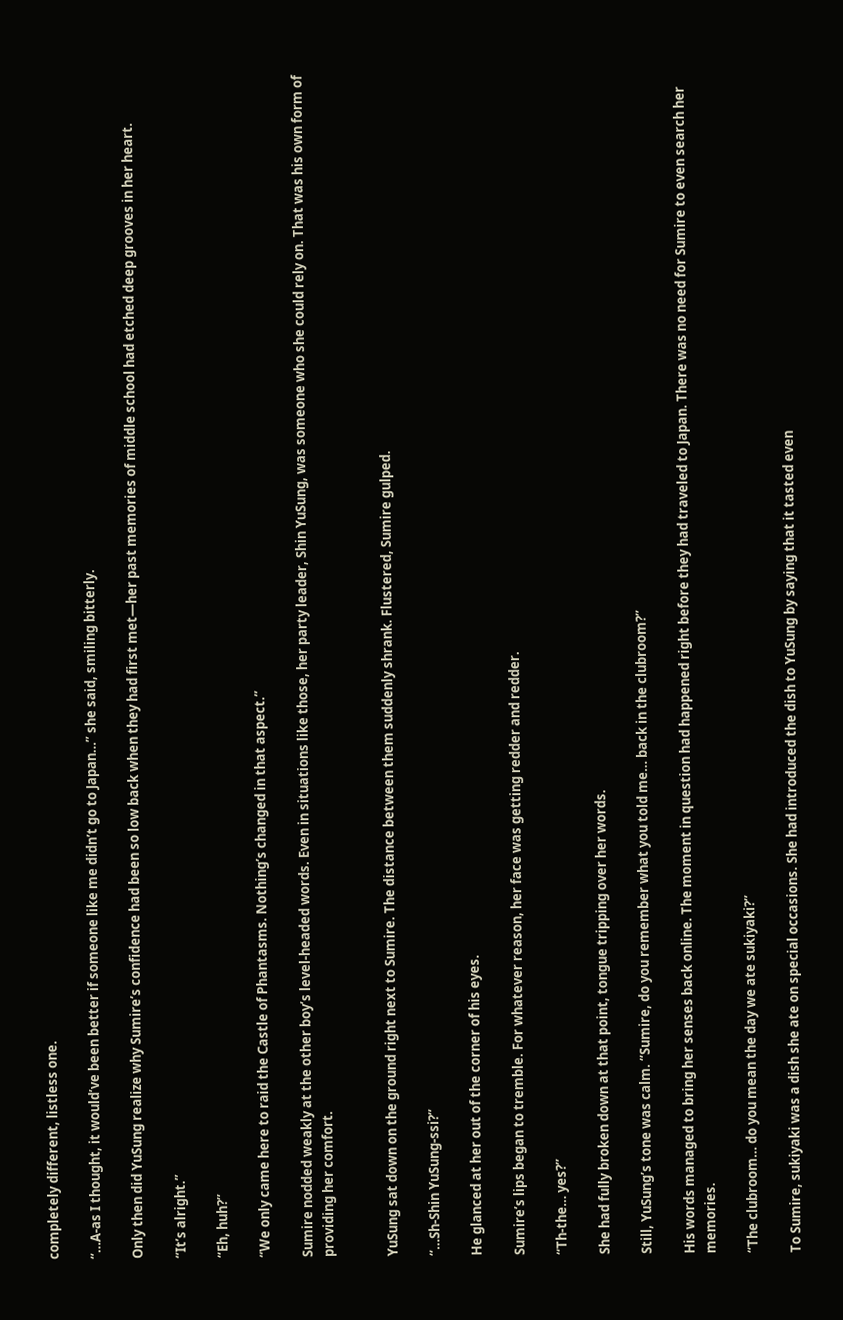completely different, listless one.

“…A-as I thought, it would’ve been better if someone like me didn’t go to Japan…” she said, smiling bitterly.

Only then did YuSung realize why Sumire’s confidence had been so low back when they had first met—her past memories of middle school had etched deep grooves in her heart.

“It’s alright.”

“Eh, huh?”

“We only came here to raid the Castle of Phantasms. Nothing’s changed in that aspect.”

Sumire nodded weakly at the other boy’s level-headed words. Even in situations like those, her party leader, Shin YuSung, was someone who she could rely on. That was his own form of providing her comfort.


YuSung sat down on the ground right next to Sumire. The distance between them suddenly shrank. Flustered, Sumire gulped.

“…Sh-Shin YuSung-ssi?”

He glanced at her out of the corner of his eyes.

Sumire’s lips began to tremble. For whatever reason, her face was getting redder and redder.

“Th-the… yes?”

She had fully broken down at that point, tongue tripping over her words.

Still, YuSung’s tone was calm. “Sumire, do you remember what you told me… back in the clubroom?”

His words managed to bring her senses back online. The moment in question had happened right before they had traveled to Japan. There was no need for Sumire to even search her memories.

“The clubroom… do you mean the day we ate sukiyaki?”

To Sumire, sukiyaki was a dish she ate on special occasions. She had introduced the dish to YuSung by saying that it tasted even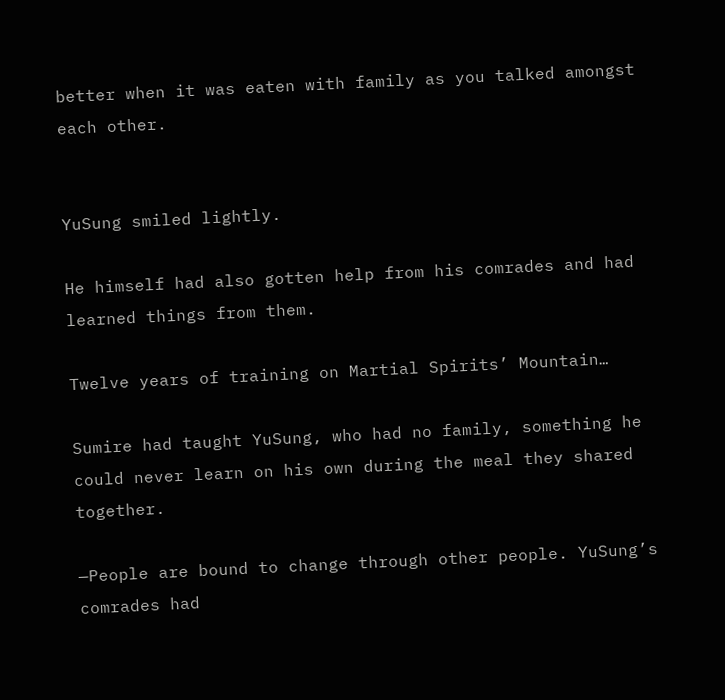better when it was eaten with family as you talked amongst each other.


YuSung smiled lightly.

He himself had also gotten help from his comrades and had learned things from them.

Twelve years of training on Martial Spirits’ Mountain…

Sumire had taught YuSung, who had no family, something he could never learn on his own during the meal they shared together.

—People are bound to change through other people. YuSung’s comrades had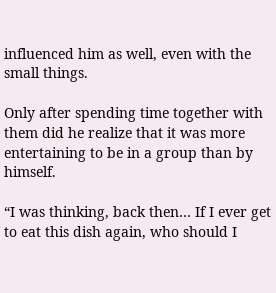influenced him as well, even with the small things.

Only after spending time together with them did he realize that it was more entertaining to be in a group than by himself.

“I was thinking, back then… If I ever get to eat this dish again, who should I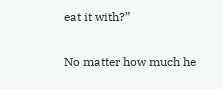eat it with?”

No matter how much he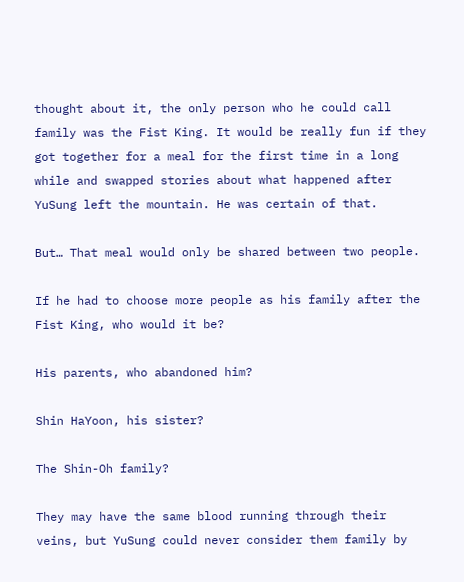thought about it, the only person who he could call family was the Fist King. It would be really fun if they got together for a meal for the first time in a long while and swapped stories about what happened after YuSung left the mountain. He was certain of that.

But… That meal would only be shared between two people.

If he had to choose more people as his family after the Fist King, who would it be?

His parents, who abandoned him?

Shin HaYoon, his sister?

The Shin-Oh family?

They may have the same blood running through their veins, but YuSung could never consider them family by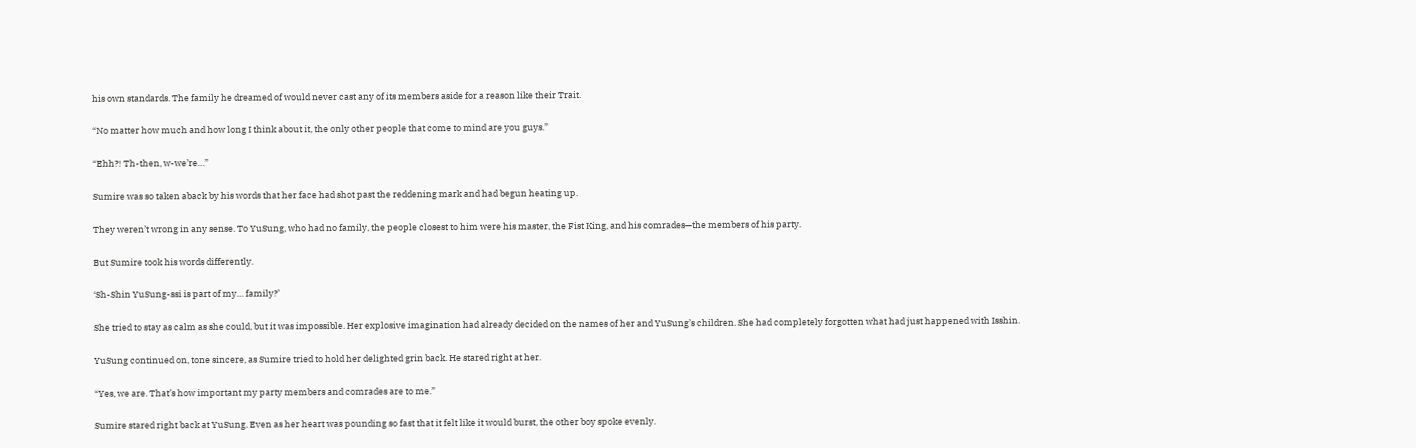his own standards. The family he dreamed of would never cast any of its members aside for a reason like their Trait.

“No matter how much and how long I think about it, the only other people that come to mind are you guys.”

“Ehh?! Th-then, w-we’re…”

Sumire was so taken aback by his words that her face had shot past the reddening mark and had begun heating up.

They weren’t wrong in any sense. To YuSung, who had no family, the people closest to him were his master, the Fist King, and his comrades—the members of his party.

But Sumire took his words differently.

‘Sh-Shin YuSung-ssi is part of my… family?’

She tried to stay as calm as she could, but it was impossible. Her explosive imagination had already decided on the names of her and YuSung’s children. She had completely forgotten what had just happened with Isshin.

YuSung continued on, tone sincere, as Sumire tried to hold her delighted grin back. He stared right at her.

“Yes, we are. That’s how important my party members and comrades are to me.”

Sumire stared right back at YuSung. Even as her heart was pounding so fast that it felt like it would burst, the other boy spoke evenly.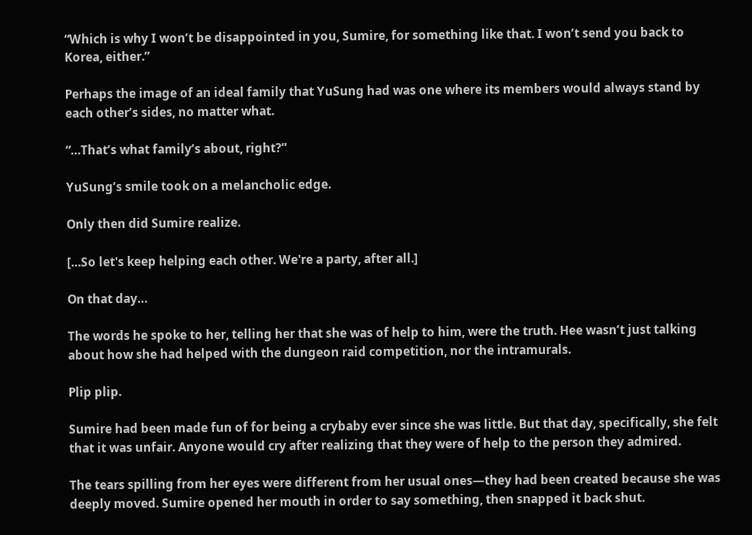“Which is why I won’t be disappointed in you, Sumire, for something like that. I won’t send you back to Korea, either.”

Perhaps the image of an ideal family that YuSung had was one where its members would always stand by each other’s sides, no matter what.

“…That’s what family’s about, right?”

YuSung’s smile took on a melancholic edge.

Only then did Sumire realize.

[…So let's keep helping each other. We're a party, after all.]

On that day…

The words he spoke to her, telling her that she was of help to him, were the truth. Hee wasn’t just talking about how she had helped with the dungeon raid competition, nor the intramurals.

Plip plip.

Sumire had been made fun of for being a crybaby ever since she was little. But that day, specifically, she felt that it was unfair. Anyone would cry after realizing that they were of help to the person they admired.

The tears spilling from her eyes were different from her usual ones—they had been created because she was deeply moved. Sumire opened her mouth in order to say something, then snapped it back shut.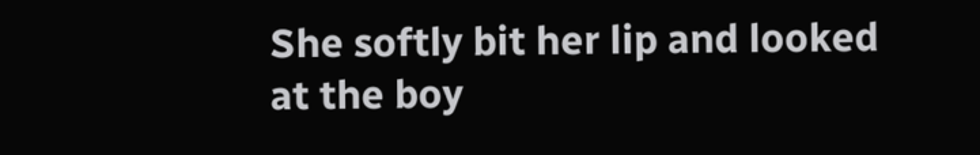She softly bit her lip and looked at the boy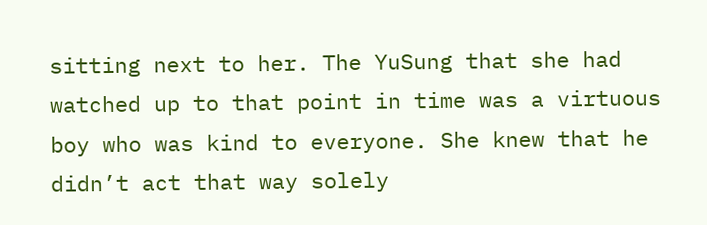sitting next to her. The YuSung that she had watched up to that point in time was a virtuous boy who was kind to everyone. She knew that he didn’t act that way solely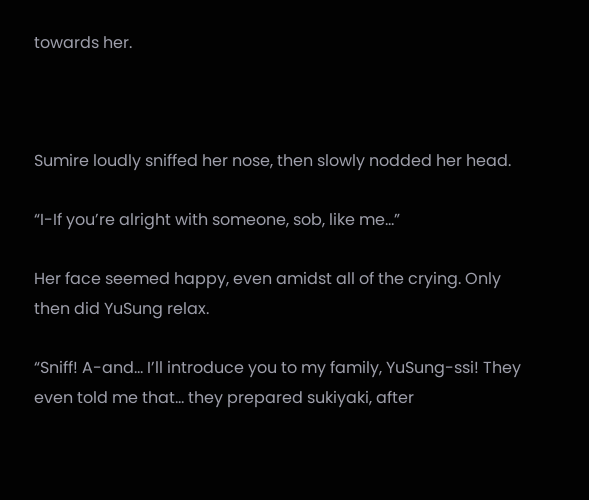towards her.



Sumire loudly sniffed her nose, then slowly nodded her head.

“I-If you’re alright with someone, sob, like me…”

Her face seemed happy, even amidst all of the crying. Only then did YuSung relax.

“Sniff! A-and… I’ll introduce you to my family, YuSung-ssi! They even told me that… they prepared sukiyaki, after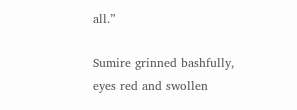all.”

Sumire grinned bashfully, eyes red and swollen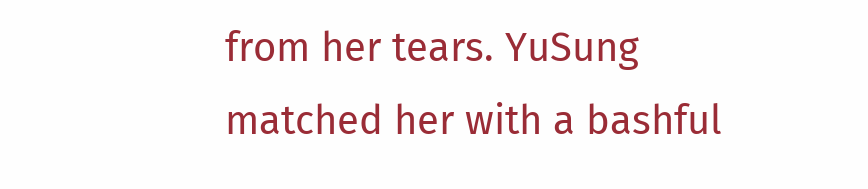from her tears. YuSung matched her with a bashful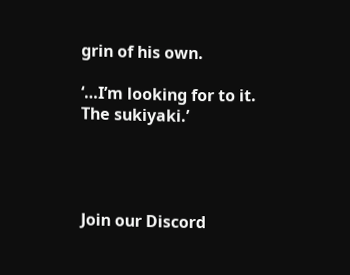grin of his own.

‘…I’m looking for to it. The sukiyaki.’




Join our Discord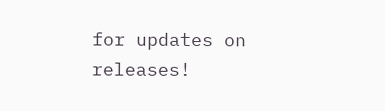for updates on releases!